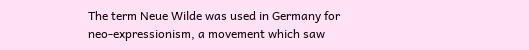The term Neue Wilde was used in Germany for neo-expressionism, a movement which saw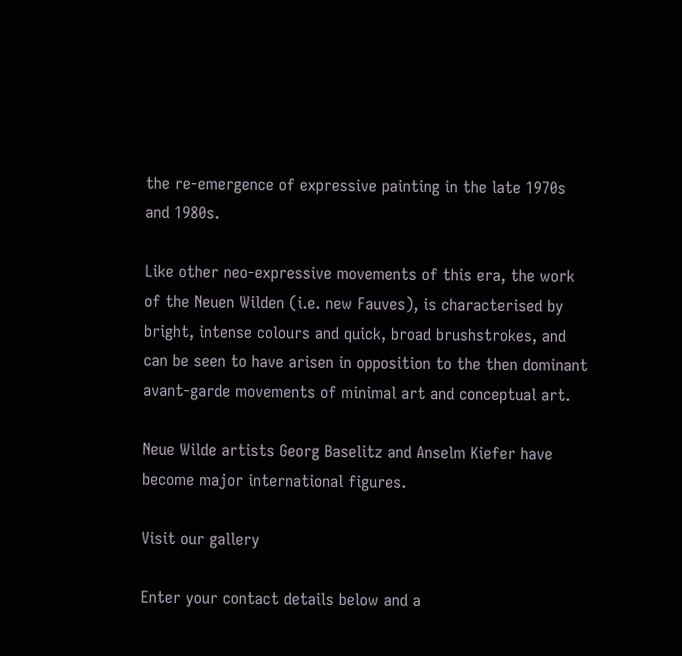the re-emergence of expressive painting in the late 1970s and 1980s.

Like other neo-expressive movements of this era, the work of the Neuen Wilden (i.e. new Fauves), is characterised by bright, intense colours and quick, broad brushstrokes, and can be seen to have arisen in opposition to the then dominant avant-garde movements of minimal art and conceptual art.

Neue Wilde artists Georg Baselitz and Anselm Kiefer have become major international figures.

Visit our gallery

Enter your contact details below and a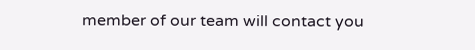member of our team will contact you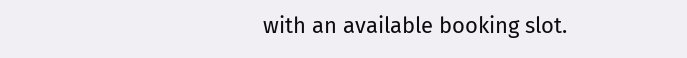with an available booking slot.